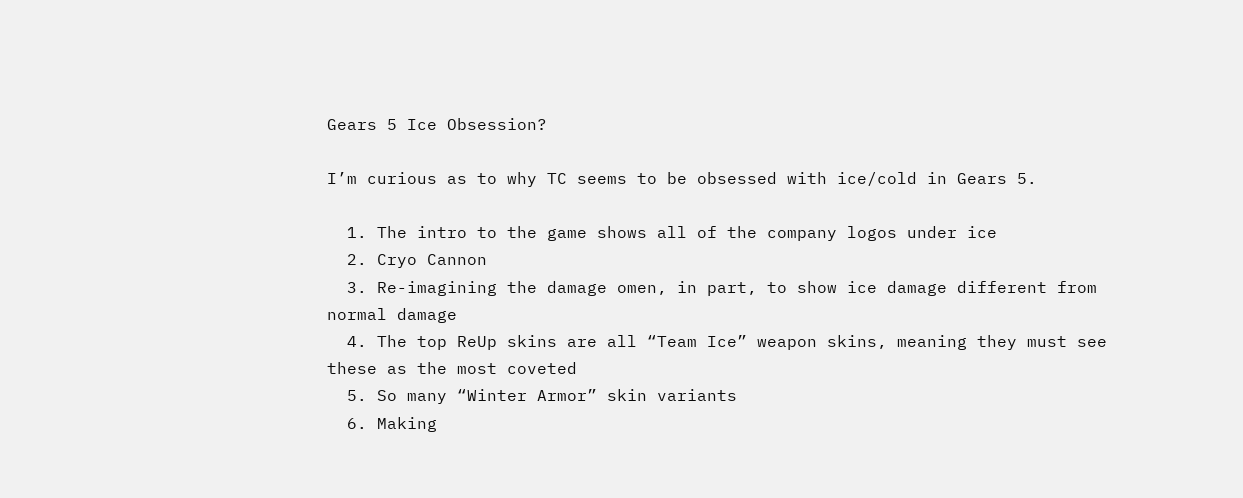Gears 5 Ice Obsession?

I’m curious as to why TC seems to be obsessed with ice/cold in Gears 5.

  1. The intro to the game shows all of the company logos under ice
  2. Cryo Cannon
  3. Re-imagining the damage omen, in part, to show ice damage different from normal damage
  4. The top ReUp skins are all “Team Ice” weapon skins, meaning they must see these as the most coveted
  5. So many “Winter Armor” skin variants
  6. Making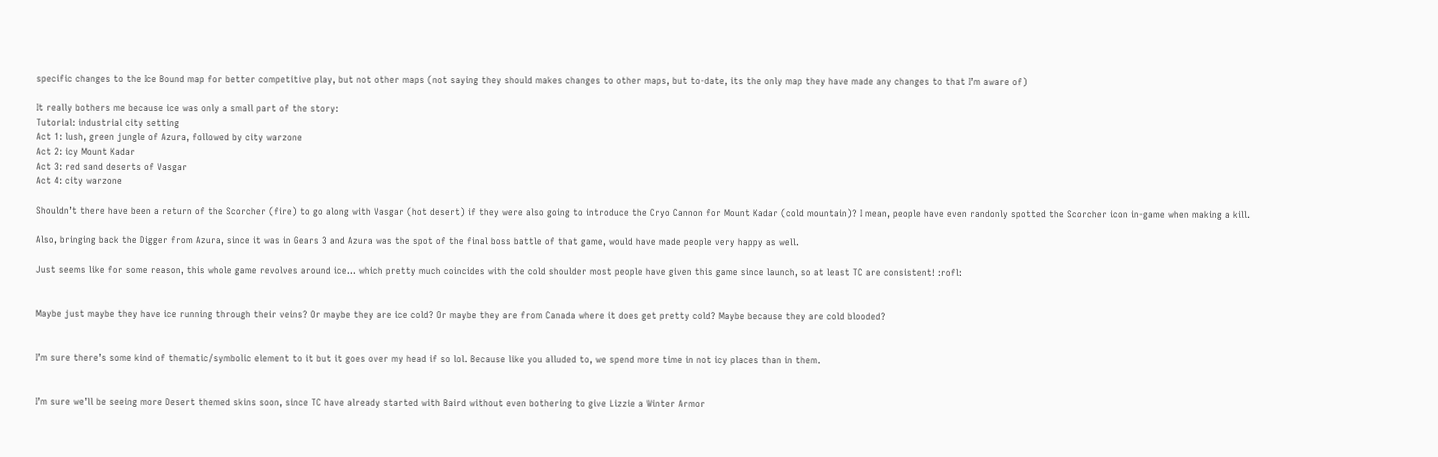specific changes to the Ice Bound map for better competitive play, but not other maps (not saying they should makes changes to other maps, but to-date, its the only map they have made any changes to that I’m aware of)

It really bothers me because ice was only a small part of the story:
Tutorial: industrial city setting
Act 1: lush, green jungle of Azura, followed by city warzone
Act 2: icy Mount Kadar
Act 3: red sand deserts of Vasgar
Act 4: city warzone

Shouldn’t there have been a return of the Scorcher (fire) to go along with Vasgar (hot desert) if they were also going to introduce the Cryo Cannon for Mount Kadar (cold mountain)? I mean, people have even randonly spotted the Scorcher icon in-game when making a kill.

Also, bringing back the Digger from Azura, since it was in Gears 3 and Azura was the spot of the final boss battle of that game, would have made people very happy as well.

Just seems like for some reason, this whole game revolves around ice… which pretty much coincides with the cold shoulder most people have given this game since launch, so at least TC are consistent! :rofl:


Maybe just maybe they have ice running through their veins? Or maybe they are ice cold? Or maybe they are from Canada where it does get pretty cold? Maybe because they are cold blooded?


I’m sure there’s some kind of thematic/symbolic element to it but it goes over my head if so lol. Because like you alluded to, we spend more time in not icy places than in them.


I’m sure we’ll be seeing more Desert themed skins soon, since TC have already started with Baird without even bothering to give Lizzie a Winter Armor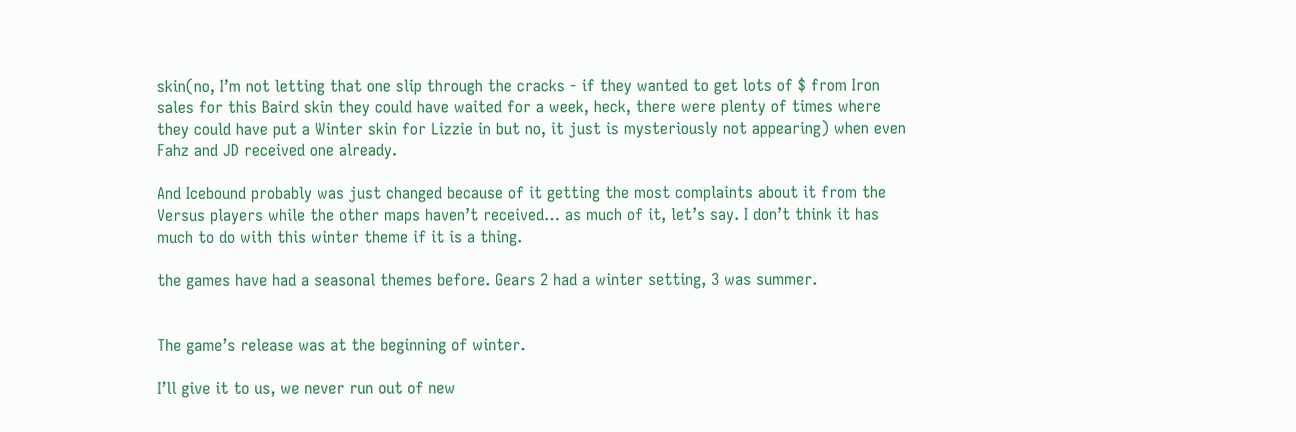skin(no, I’m not letting that one slip through the cracks - if they wanted to get lots of $ from Iron sales for this Baird skin they could have waited for a week, heck, there were plenty of times where they could have put a Winter skin for Lizzie in but no, it just is mysteriously not appearing) when even Fahz and JD received one already.

And Icebound probably was just changed because of it getting the most complaints about it from the Versus players while the other maps haven’t received… as much of it, let’s say. I don’t think it has much to do with this winter theme if it is a thing.

the games have had a seasonal themes before. Gears 2 had a winter setting, 3 was summer.


The game’s release was at the beginning of winter.

I’ll give it to us, we never run out of new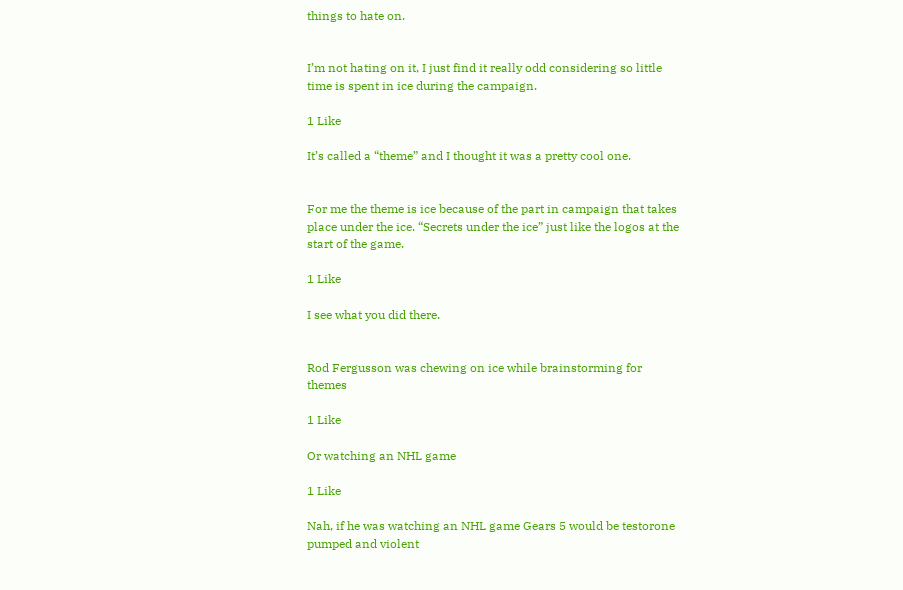things to hate on.


I’m not hating on it, I just find it really odd considering so little time is spent in ice during the campaign.

1 Like

It’s called a “theme” and I thought it was a pretty cool one.


For me the theme is ice because of the part in campaign that takes place under the ice. “Secrets under the ice” just like the logos at the start of the game.

1 Like

I see what you did there.


Rod Fergusson was chewing on ice while brainstorming for themes

1 Like

Or watching an NHL game

1 Like

Nah, if he was watching an NHL game Gears 5 would be testorone pumped and violent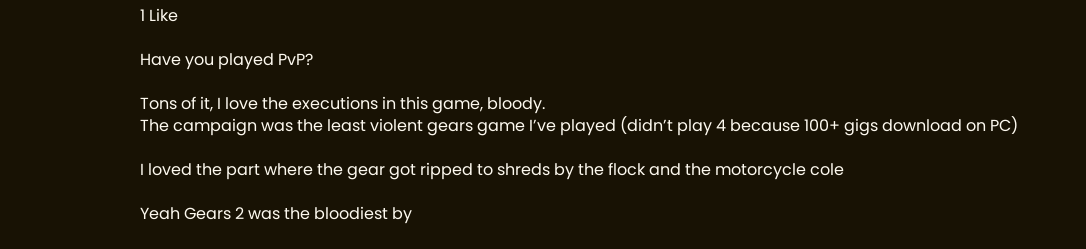1 Like

Have you played PvP?

Tons of it, I love the executions in this game, bloody.
The campaign was the least violent gears game I’ve played (didn’t play 4 because 100+ gigs download on PC)

I loved the part where the gear got ripped to shreds by the flock and the motorcycle cole

Yeah Gears 2 was the bloodiest by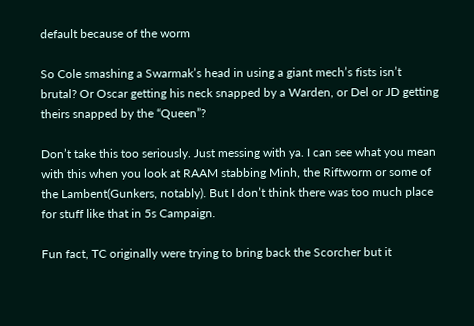default because of the worm

So Cole smashing a Swarmak’s head in using a giant mech’s fists isn’t brutal? Or Oscar getting his neck snapped by a Warden, or Del or JD getting theirs snapped by the “Queen”?

Don’t take this too seriously. Just messing with ya. I can see what you mean with this when you look at RAAM stabbing Minh, the Riftworm or some of the Lambent(Gunkers, notably). But I don’t think there was too much place for stuff like that in 5s Campaign.

Fun fact, TC originally were trying to bring back the Scorcher but it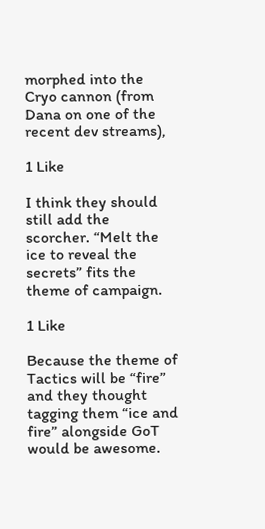morphed into the Cryo cannon (from Dana on one of the recent dev streams),

1 Like

I think they should still add the scorcher. “Melt the ice to reveal the secrets” fits the theme of campaign.

1 Like

Because the theme of Tactics will be “fire” and they thought tagging them “ice and fire” alongside GoT would be awesome.